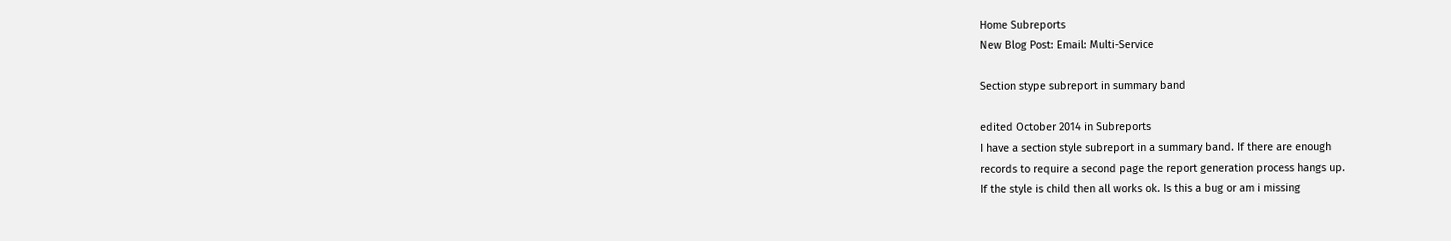Home Subreports
New Blog Post: Email: Multi-Service

Section stype subreport in summary band

edited October 2014 in Subreports
I have a section style subreport in a summary band. If there are enough
records to require a second page the report generation process hangs up.
If the style is child then all works ok. Is this a bug or am i missing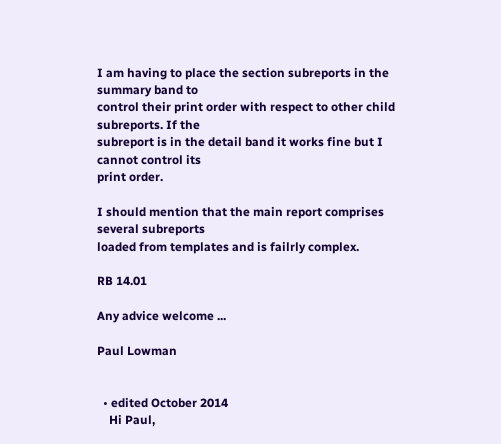I am having to place the section subreports in the summary band to
control their print order with respect to other child subreports. If the
subreport is in the detail band it works fine but I cannot control its
print order.

I should mention that the main report comprises several subreports
loaded from templates and is failrly complex.

RB 14.01

Any advice welcome ...

Paul Lowman


  • edited October 2014
    Hi Paul,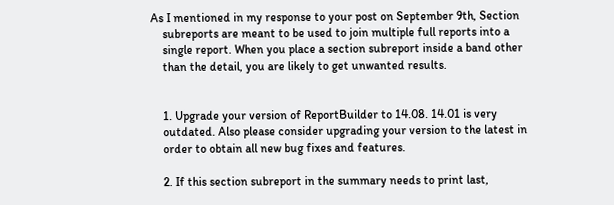As I mentioned in my response to your post on September 9th, Section
    subreports are meant to be used to join multiple full reports into a
    single report. When you place a section subreport inside a band other
    than the detail, you are likely to get unwanted results.


    1. Upgrade your version of ReportBuilder to 14.08. 14.01 is very
    outdated. Also please consider upgrading your version to the latest in
    order to obtain all new bug fixes and features.

    2. If this section subreport in the summary needs to print last,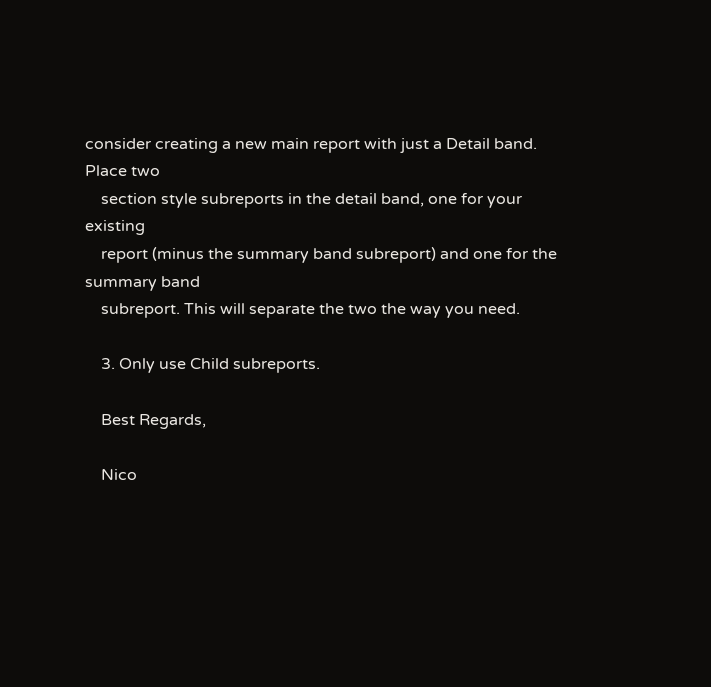consider creating a new main report with just a Detail band. Place two
    section style subreports in the detail band, one for your existing
    report (minus the summary band subreport) and one for the summary band
    subreport. This will separate the two the way you need.

    3. Only use Child subreports.

    Best Regards,

    Nico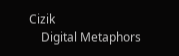Cizik
    Digital Metaphors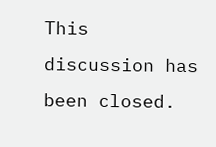This discussion has been closed.